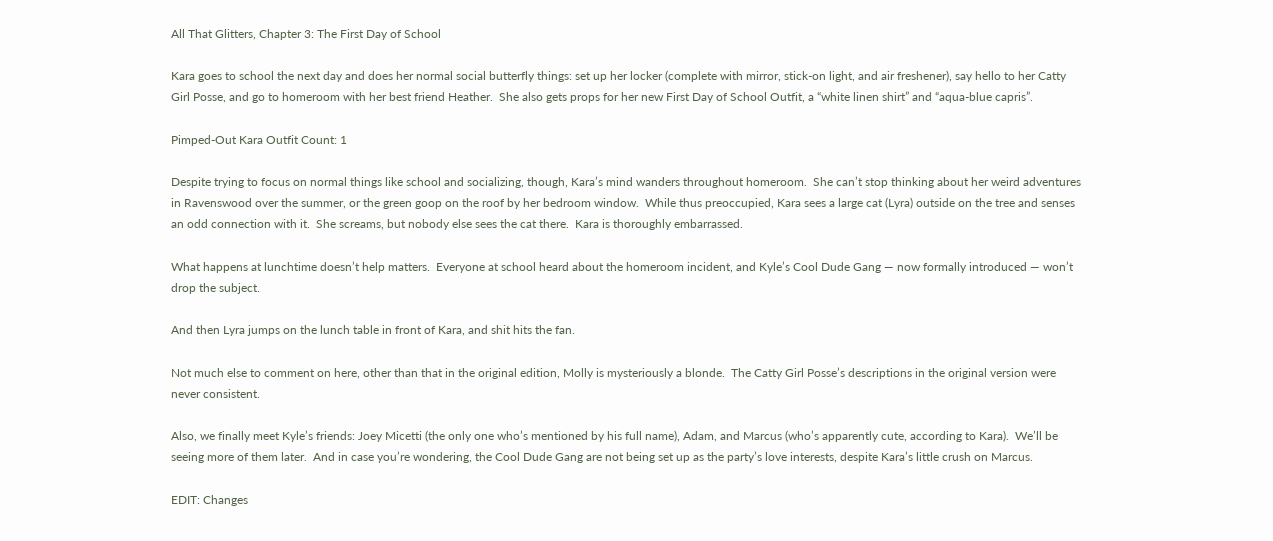All That Glitters, Chapter 3: The First Day of School

Kara goes to school the next day and does her normal social butterfly things: set up her locker (complete with mirror, stick-on light, and air freshener), say hello to her Catty Girl Posse, and go to homeroom with her best friend Heather.  She also gets props for her new First Day of School Outfit, a “white linen shirt” and “aqua-blue capris”.

Pimped-Out Kara Outfit Count: 1

Despite trying to focus on normal things like school and socializing, though, Kara’s mind wanders throughout homeroom.  She can’t stop thinking about her weird adventures in Ravenswood over the summer, or the green goop on the roof by her bedroom window.  While thus preoccupied, Kara sees a large cat (Lyra) outside on the tree and senses an odd connection with it.  She screams, but nobody else sees the cat there.  Kara is thoroughly embarrassed.

What happens at lunchtime doesn’t help matters.  Everyone at school heard about the homeroom incident, and Kyle’s Cool Dude Gang — now formally introduced — won’t drop the subject.

And then Lyra jumps on the lunch table in front of Kara, and shit hits the fan.

Not much else to comment on here, other than that in the original edition, Molly is mysteriously a blonde.  The Catty Girl Posse’s descriptions in the original version were never consistent.

Also, we finally meet Kyle’s friends: Joey Micetti (the only one who’s mentioned by his full name), Adam, and Marcus (who’s apparently cute, according to Kara).  We’ll be seeing more of them later.  And in case you’re wondering, the Cool Dude Gang are not being set up as the party’s love interests, despite Kara’s little crush on Marcus.

EDIT: Changes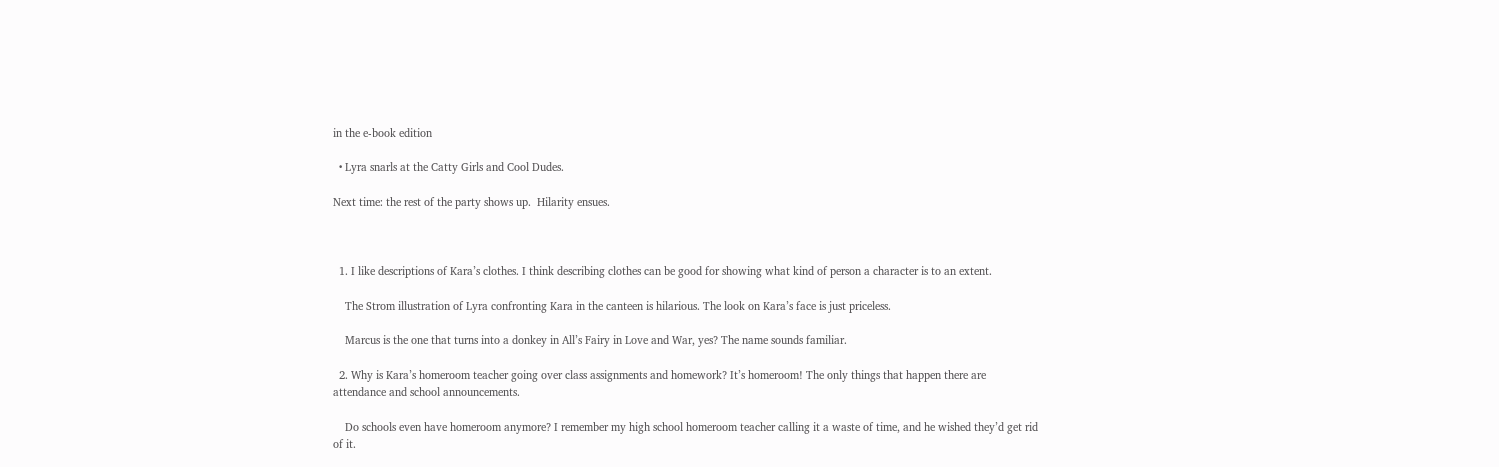in the e-book edition

  • Lyra snarls at the Catty Girls and Cool Dudes.

Next time: the rest of the party shows up.  Hilarity ensues.



  1. I like descriptions of Kara’s clothes. I think describing clothes can be good for showing what kind of person a character is to an extent.

    The Strom illustration of Lyra confronting Kara in the canteen is hilarious. The look on Kara’s face is just priceless.

    Marcus is the one that turns into a donkey in All’s Fairy in Love and War, yes? The name sounds familiar.

  2. Why is Kara’s homeroom teacher going over class assignments and homework? It’s homeroom! The only things that happen there are attendance and school announcements.

    Do schools even have homeroom anymore? I remember my high school homeroom teacher calling it a waste of time, and he wished they’d get rid of it.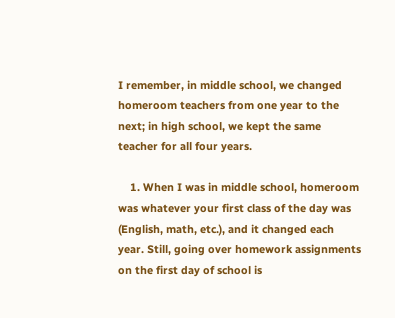I remember, in middle school, we changed homeroom teachers from one year to the next; in high school, we kept the same teacher for all four years.

    1. When I was in middle school, homeroom was whatever your first class of the day was (English, math, etc.), and it changed each year. Still, going over homework assignments on the first day of school is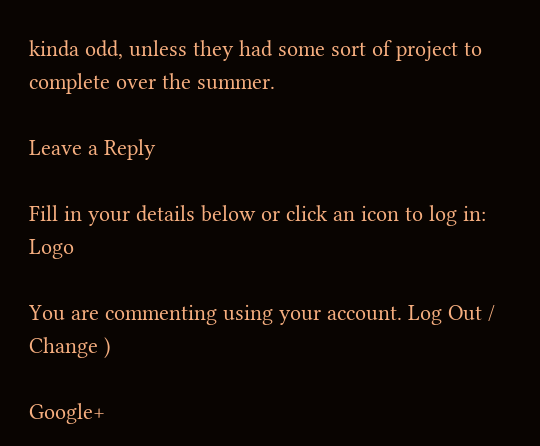kinda odd, unless they had some sort of project to complete over the summer.

Leave a Reply

Fill in your details below or click an icon to log in: Logo

You are commenting using your account. Log Out /  Change )

Google+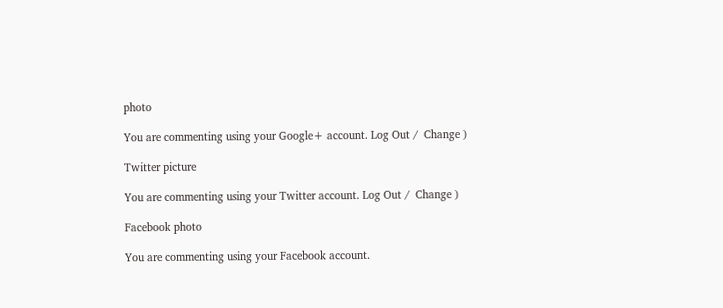photo

You are commenting using your Google+ account. Log Out /  Change )

Twitter picture

You are commenting using your Twitter account. Log Out /  Change )

Facebook photo

You are commenting using your Facebook account.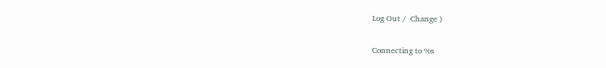Log Out /  Change )


Connecting to %s